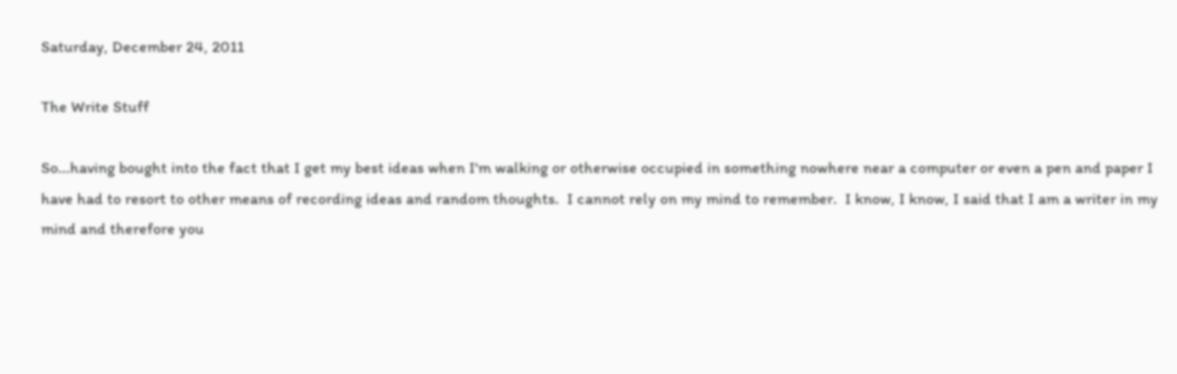Saturday, December 24, 2011

The Write Stuff

So...having bought into the fact that I get my best ideas when I'm walking or otherwise occupied in something nowhere near a computer or even a pen and paper I have had to resort to other means of recording ideas and random thoughts.  I cannot rely on my mind to remember.  I know, I know, I said that I am a writer in my mind and therefore you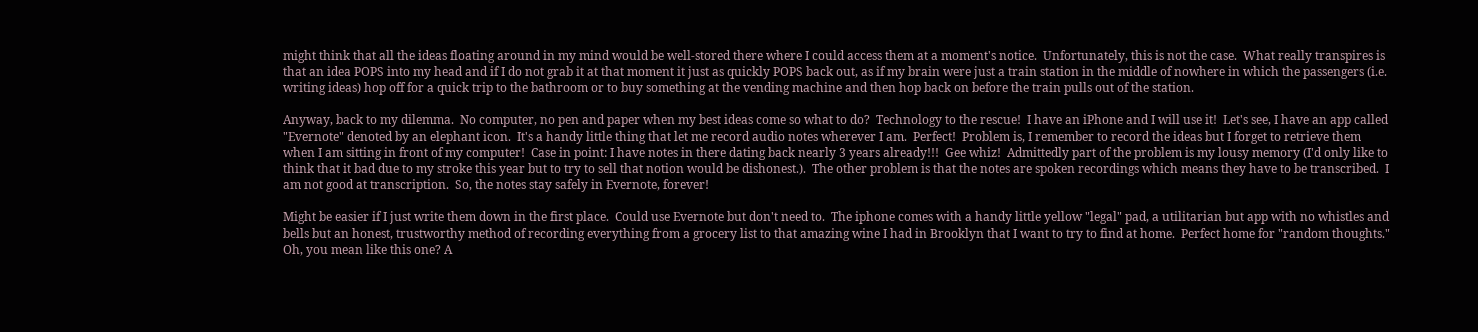might think that all the ideas floating around in my mind would be well-stored there where I could access them at a moment's notice.  Unfortunately, this is not the case.  What really transpires is that an idea POPS into my head and if I do not grab it at that moment it just as quickly POPS back out, as if my brain were just a train station in the middle of nowhere in which the passengers (i.e. writing ideas) hop off for a quick trip to the bathroom or to buy something at the vending machine and then hop back on before the train pulls out of the station.

Anyway, back to my dilemma.  No computer, no pen and paper when my best ideas come so what to do?  Technology to the rescue!  I have an iPhone and I will use it!  Let's see, I have an app called "Evernote" denoted by an elephant icon.  It's a handy little thing that let me record audio notes wherever I am.  Perfect!  Problem is, I remember to record the ideas but I forget to retrieve them when I am sitting in front of my computer!  Case in point: I have notes in there dating back nearly 3 years already!!!  Gee whiz!  Admittedly part of the problem is my lousy memory (I'd only like to think that it bad due to my stroke this year but to try to sell that notion would be dishonest.).  The other problem is that the notes are spoken recordings which means they have to be transcribed.  I am not good at transcription.  So, the notes stay safely in Evernote, forever!

Might be easier if I just write them down in the first place.  Could use Evernote but don't need to.  The iphone comes with a handy little yellow "legal" pad, a utilitarian but app with no whistles and bells but an honest, trustworthy method of recording everything from a grocery list to that amazing wine I had in Brooklyn that I want to try to find at home.  Perfect home for "random thoughts."  Oh, you mean like this one? A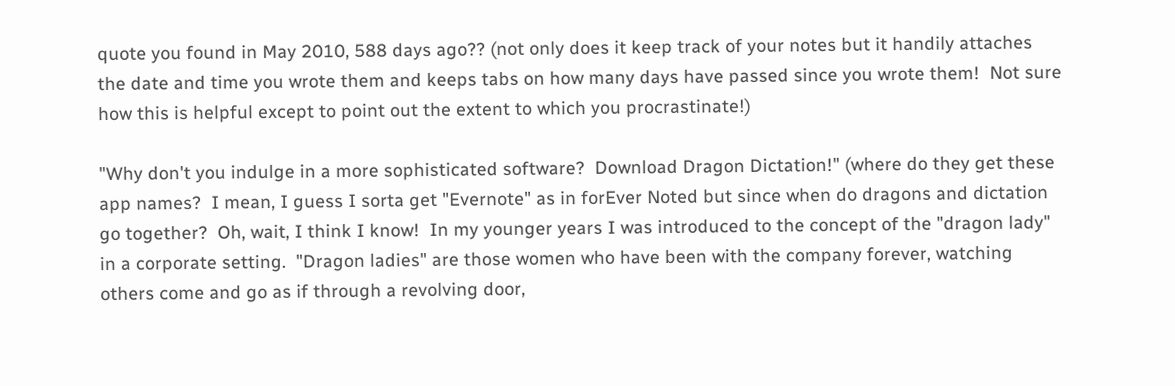quote you found in May 2010, 588 days ago?? (not only does it keep track of your notes but it handily attaches the date and time you wrote them and keeps tabs on how many days have passed since you wrote them!  Not sure how this is helpful except to point out the extent to which you procrastinate!)

"Why don't you indulge in a more sophisticated software?  Download Dragon Dictation!" (where do they get these app names?  I mean, I guess I sorta get "Evernote" as in forEver Noted but since when do dragons and dictation go together?  Oh, wait, I think I know!  In my younger years I was introduced to the concept of the "dragon lady" in a corporate setting.  "Dragon ladies" are those women who have been with the company forever, watching others come and go as if through a revolving door,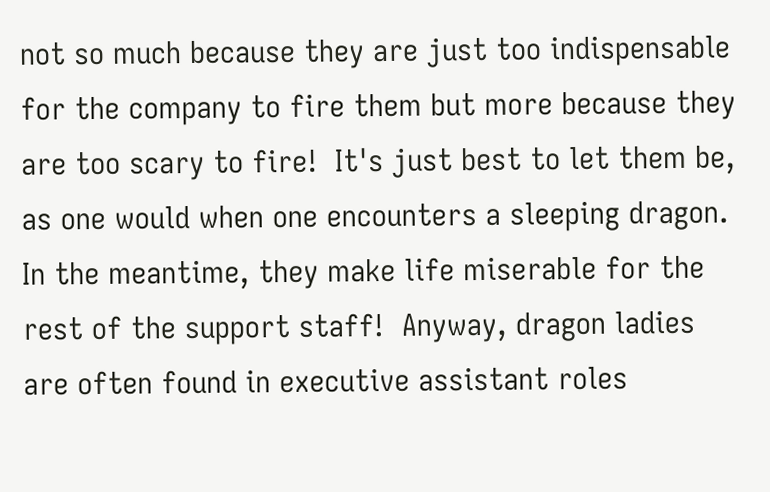not so much because they are just too indispensable for the company to fire them but more because they are too scary to fire!  It's just best to let them be, as one would when one encounters a sleeping dragon.  In the meantime, they make life miserable for the rest of the support staff!  Anyway, dragon ladies are often found in executive assistant roles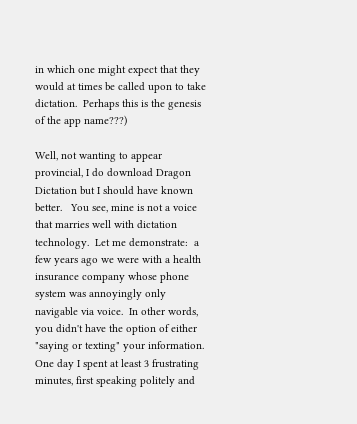in which one might expect that they would at times be called upon to take dictation.  Perhaps this is the genesis of the app name???)

Well, not wanting to appear provincial, I do download Dragon Dictation but I should have known better.   You see, mine is not a voice that marries well with dictation technology.  Let me demonstrate:  a few years ago we were with a health insurance company whose phone system was annoyingly only navigable via voice.  In other words, you didn't have the option of either "saying or texting" your information.  One day I spent at least 3 frustrating minutes, first speaking politely and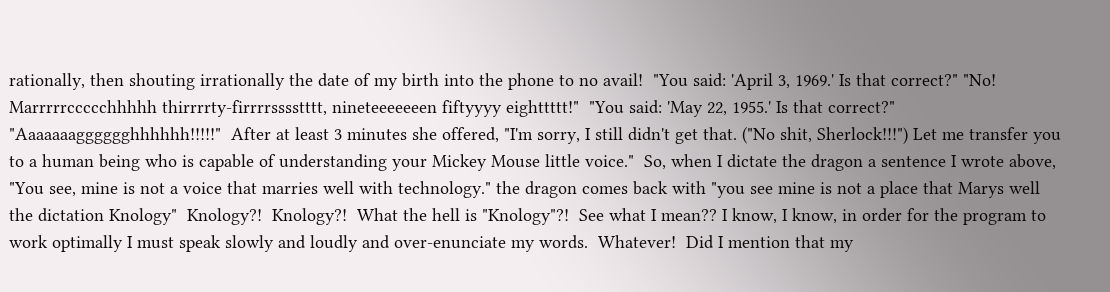rationally, then shouting irrationally the date of my birth into the phone to no avail!  "You said: 'April 3, 1969.' Is that correct?" "No!  Marrrrrccccchhhhh thirrrrty-firrrrsssstttt, nineteeeeeeen fiftyyyy eighttttt!"  "You said: 'May 22, 1955.' Is that correct?" "Aaaaaaagggggghhhhhh!!!!!"  After at least 3 minutes she offered, "I'm sorry, I still didn't get that. ("No shit, Sherlock!!!") Let me transfer you to a human being who is capable of understanding your Mickey Mouse little voice."  So, when I dictate the dragon a sentence I wrote above, "You see, mine is not a voice that marries well with technology." the dragon comes back with "you see mine is not a place that Marys well the dictation Knology"  Knology?!  Knology?!  What the hell is "Knology"?!  See what I mean?? I know, I know, in order for the program to work optimally I must speak slowly and loudly and over-enunciate my words.  Whatever!  Did I mention that my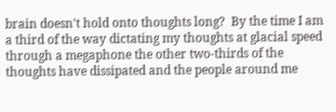brain doesn't hold onto thoughts long?  By the time I am a third of the way dictating my thoughts at glacial speed through a megaphone the other two-thirds of the thoughts have dissipated and the people around me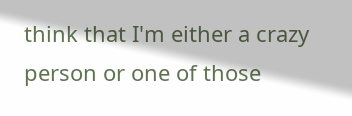think that I'm either a crazy person or one of those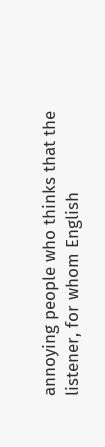annoying people who thinks that the listener, for whom English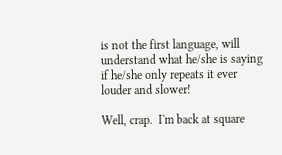is not the first language, will understand what he/she is saying if he/she only repeats it ever louder and slower!

Well, crap.  I'm back at square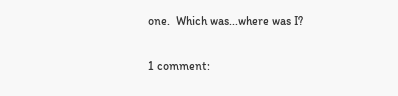one.  Which was...where was I?

1 comment: